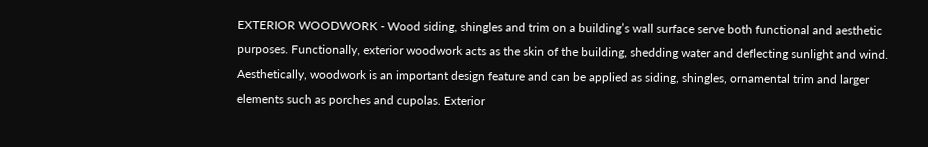EXTERIOR WOODWORK - Wood siding, shingles and trim on a building’s wall surface serve both functional and aesthetic purposes. Functionally, exterior woodwork acts as the skin of the building, shedding water and deflecting sunlight and wind. Aesthetically, woodwork is an important design feature and can be applied as siding, shingles, ornamental trim and larger elements such as porches and cupolas. Exterior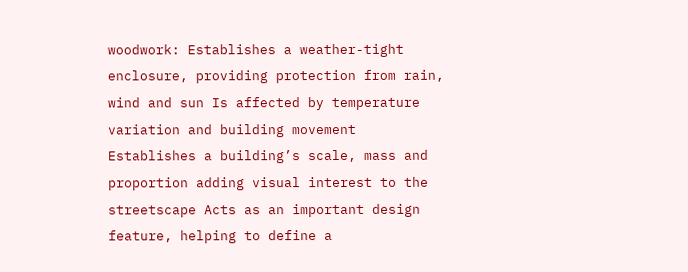woodwork: Establishes a weather-tight enclosure, providing protection from rain, wind and sun Is affected by temperature variation and building movement Establishes a building’s scale, mass and proportion adding visual interest to the streetscape Acts as an important design feature, helping to define a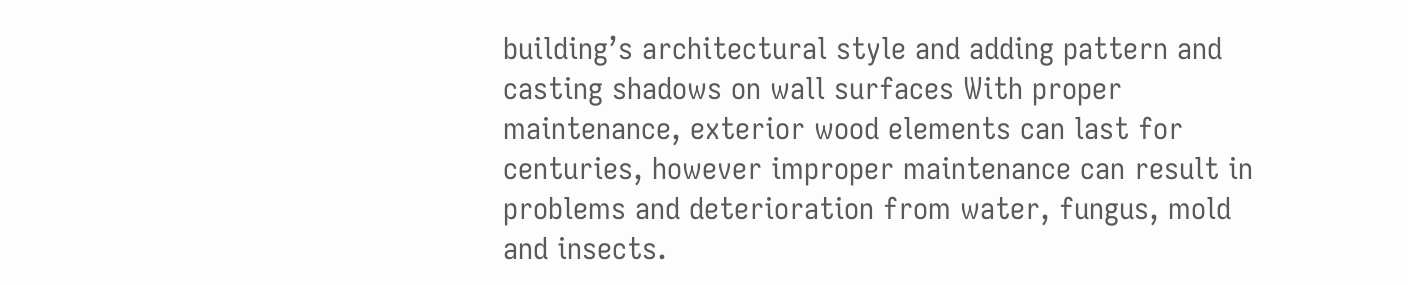building’s architectural style and adding pattern and casting shadows on wall surfaces With proper maintenance, exterior wood elements can last for centuries, however improper maintenance can result in problems and deterioration from water, fungus, mold and insects.